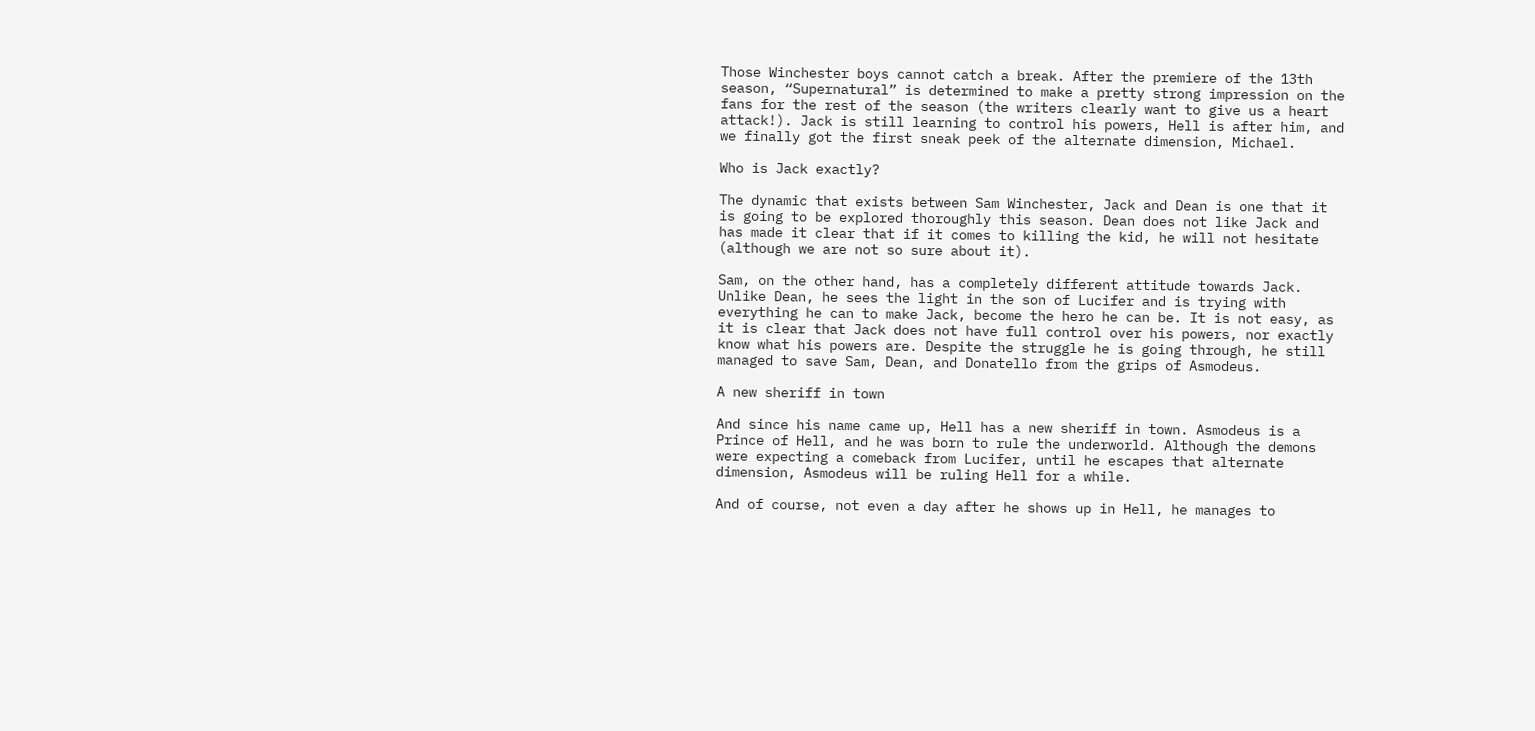Those Winchester boys cannot catch a break. After the premiere of the 13th season, “Supernatural” is determined to make a pretty strong impression on the fans for the rest of the season (the writers clearly want to give us a heart attack!). Jack is still learning to control his powers, Hell is after him, and we finally got the first sneak peek of the alternate dimension, Michael.

Who is Jack exactly?

The dynamic that exists between Sam Winchester, Jack and Dean is one that it is going to be explored thoroughly this season. Dean does not like Jack and has made it clear that if it comes to killing the kid, he will not hesitate (although we are not so sure about it).

Sam, on the other hand, has a completely different attitude towards Jack. Unlike Dean, he sees the light in the son of Lucifer and is trying with everything he can to make Jack, become the hero he can be. It is not easy, as it is clear that Jack does not have full control over his powers, nor exactly know what his powers are. Despite the struggle he is going through, he still managed to save Sam, Dean, and Donatello from the grips of Asmodeus.

A new sheriff in town

And since his name came up, Hell has a new sheriff in town. Asmodeus is a Prince of Hell, and he was born to rule the underworld. Although the demons were expecting a comeback from Lucifer, until he escapes that alternate dimension, Asmodeus will be ruling Hell for a while.

And of course, not even a day after he shows up in Hell, he manages to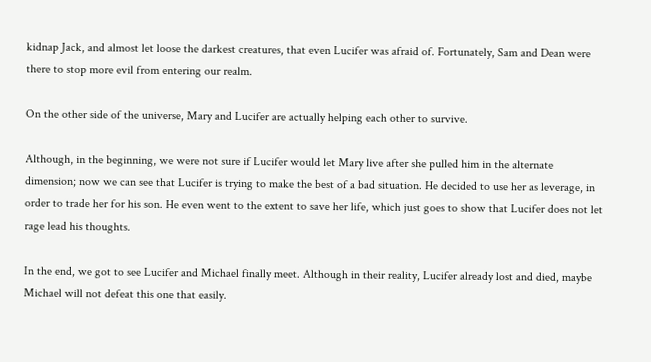kidnap Jack, and almost let loose the darkest creatures, that even Lucifer was afraid of. Fortunately, Sam and Dean were there to stop more evil from entering our realm.

On the other side of the universe, Mary and Lucifer are actually helping each other to survive.

Although, in the beginning, we were not sure if Lucifer would let Mary live after she pulled him in the alternate dimension; now we can see that Lucifer is trying to make the best of a bad situation. He decided to use her as leverage, in order to trade her for his son. He even went to the extent to save her life, which just goes to show that Lucifer does not let rage lead his thoughts.

In the end, we got to see Lucifer and Michael finally meet. Although in their reality, Lucifer already lost and died, maybe Michael will not defeat this one that easily.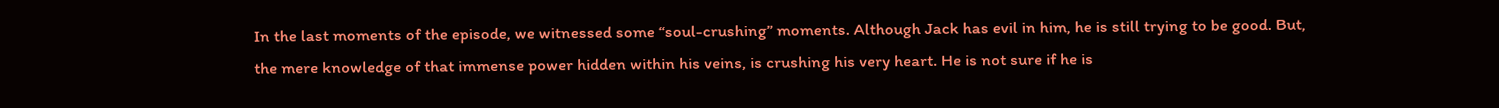In the last moments of the episode, we witnessed some “soul-crushing” moments. Although Jack has evil in him, he is still trying to be good. But, the mere knowledge of that immense power hidden within his veins, is crushing his very heart. He is not sure if he is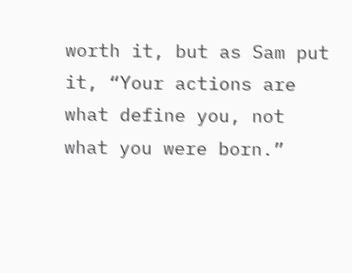worth it, but as Sam put it, “Your actions are what define you, not what you were born.”